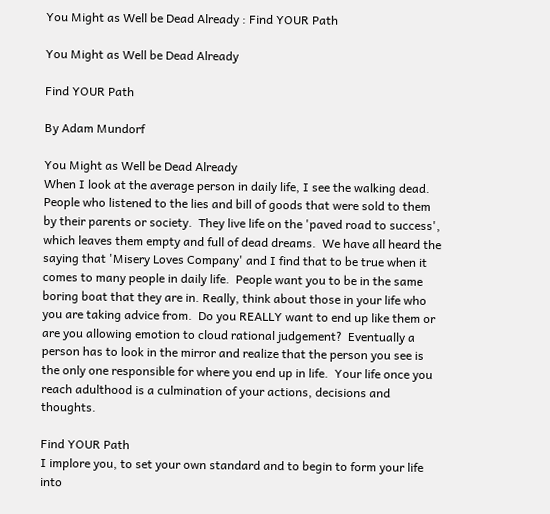You Might as Well be Dead Already : Find YOUR Path

You Might as Well be Dead Already

Find YOUR Path

By Adam Mundorf

You Might as Well be Dead Already
When I look at the average person in daily life, I see the walking dead.  People who listened to the lies and bill of goods that were sold to them by their parents or society.  They live life on the 'paved road to success', which leaves them empty and full of dead dreams.  We have all heard the saying that 'Misery Loves Company' and I find that to be true when it comes to many people in daily life.  People want you to be in the same boring boat that they are in. Really, think about those in your life who you are taking advice from.  Do you REALLY want to end up like them or are you allowing emotion to cloud rational judgement?  Eventually a person has to look in the mirror and realize that the person you see is the only one responsible for where you end up in life.  Your life once you reach adulthood is a culmination of your actions, decisions and thoughts.

Find YOUR Path
I implore you, to set your own standard and to begin to form your life into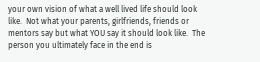your own vision of what a well lived life should look like.  Not what your parents, girlfriends, friends or mentors say but what YOU say it should look like.  The person you ultimately face in the end is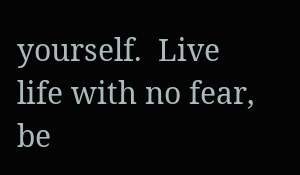yourself.  Live life with no fear, be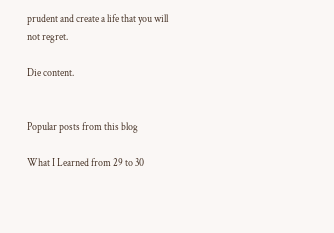prudent and create a life that you will not regret.

Die content.


Popular posts from this blog

What I Learned from 29 to 30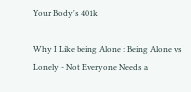Your Body's 401k

Why I Like being Alone : Being Alone vs Lonely - Not Everyone Needs a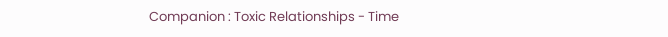Companion : Toxic Relationships - Time